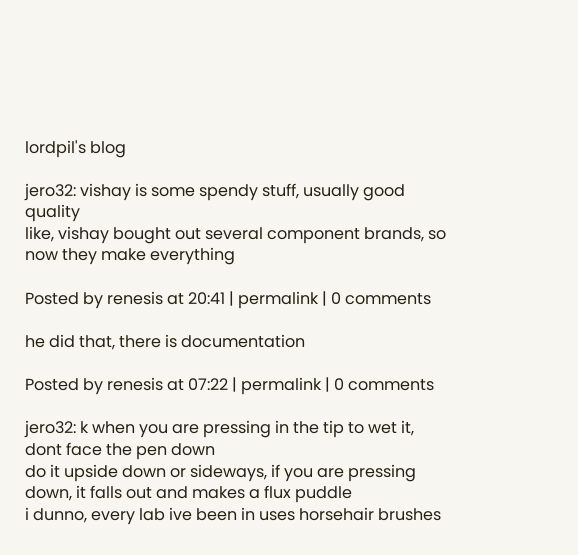lordpil's blog

jero32: vishay is some spendy stuff, usually good quality
like, vishay bought out several component brands, so now they make everything

Posted by renesis at 20:41 | permalink | 0 comments

he did that, there is documentation

Posted by renesis at 07:22 | permalink | 0 comments

jero32: k when you are pressing in the tip to wet it, dont face the pen down
do it upside down or sideways, if you are pressing down, it falls out and makes a flux puddle
i dunno, every lab ive been in uses horsehair brushes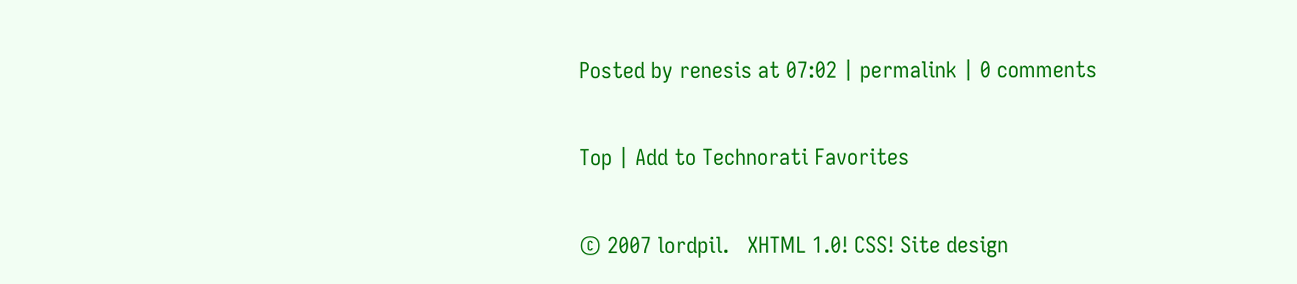Posted by renesis at 07:02 | permalink | 0 comments

Top | Add to Technorati Favorites

© 2007 lordpil.   XHTML 1.0! CSS! Site design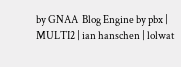by GNAA  Blog Engine by pbx | MULTI2 | ian hanschen | lolwat